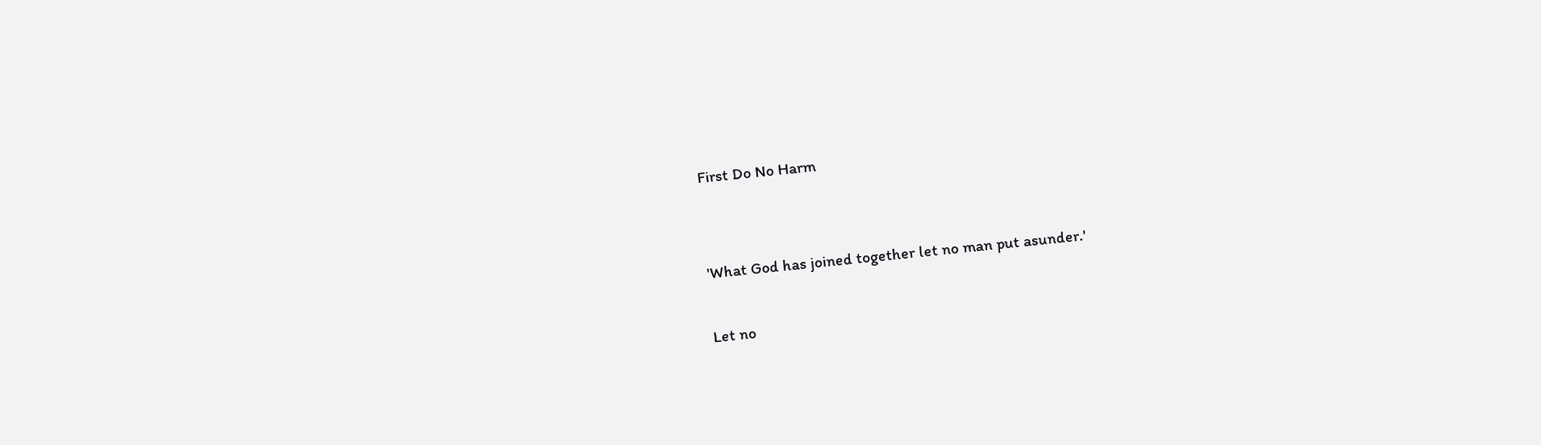First Do No Harm


'What God has joined together let no man put asunder.'

Let no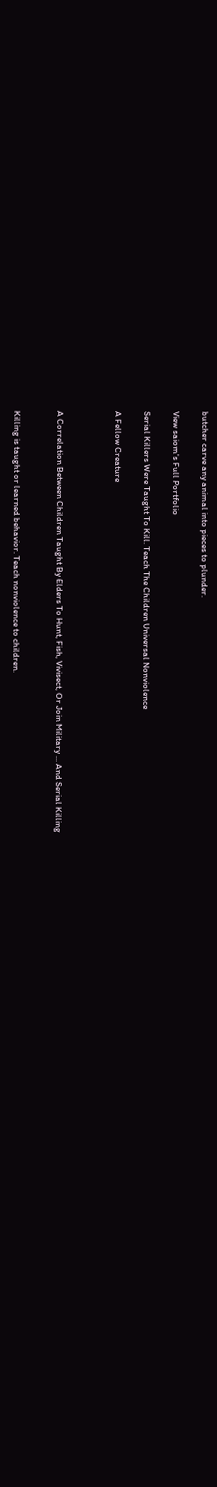butcher carve any animal into pieces to plunder.

View saiom's Full Portfolio

Serial Killers Were Taught To Kill. Teach The Children Universal Nonviolence

A Fellow Creature



A Correlation Between Children Taught By Elders To Hunt, Fish, Vivisect, Or Join Military ... And Serial Killing


Killing is taught or learned behavior. Teach nonviolence to children.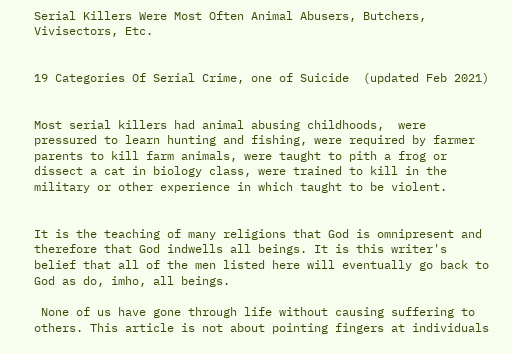Serial Killers Were Most Often Animal Abusers, Butchers, Vivisectors, Etc.


19 Categories Of Serial Crime, one of Suicide  (updated Feb 2021)


Most serial killers had animal abusing childhoods,  were pressured to learn hunting and fishing, were required by farmer parents to kill farm animals, were taught to pith a frog or dissect a cat in biology class, were trained to kill in the military or other experience in which taught to be violent.


It is the teaching of many religions that God is omnipresent and therefore that God indwells all beings. It is this writer's belief that all of the men listed here will eventually go back to God as do, imho, all beings.

 None of us have gone through life without causing suffering to others. This article is not about pointing fingers at individuals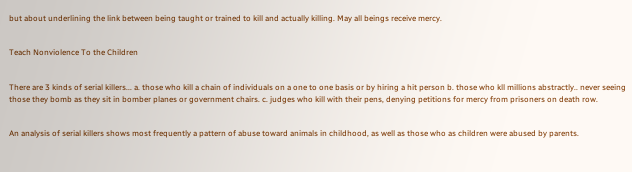but about underlining the link between being taught or trained to kill and actually killing. May all beings receive mercy.


Teach Nonviolence To the Children


There are 3 kinds of serial killers... a. those who kill a chain of individuals on a one to one basis or by hiring a hit person b. those who kll millions abstractly.. never seeing those they bomb as they sit in bomber planes or government chairs. c. judges who kill with their pens, denying petitions for mercy from prisoners on death row.


An analysis of serial killers shows most frequently a pattern of abuse toward animals in childhood, as well as those who as children were abused by parents.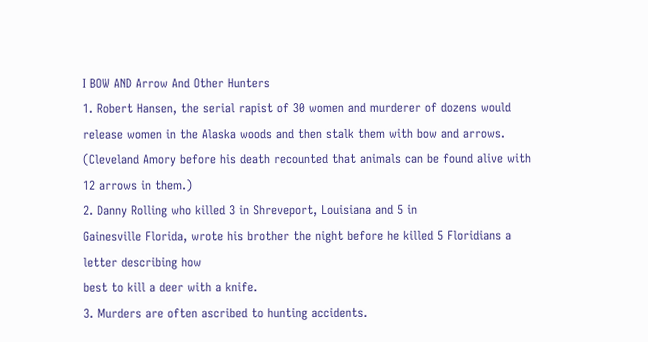I BOW AND Arrow And Other Hunters
1. Robert Hansen, the serial rapist of 30 women and murderer of dozens would
release women in the Alaska woods and then stalk them with bow and arrows.
(Cleveland Amory before his death recounted that animals can be found alive with
12 arrows in them.)
2. Danny Rolling who killed 3 in Shreveport, Louisiana and 5 in
Gainesville Florida, wrote his brother the night before he killed 5 Floridians a
letter describing how
best to kill a deer with a knife.
3. Murders are often ascribed to hunting accidents.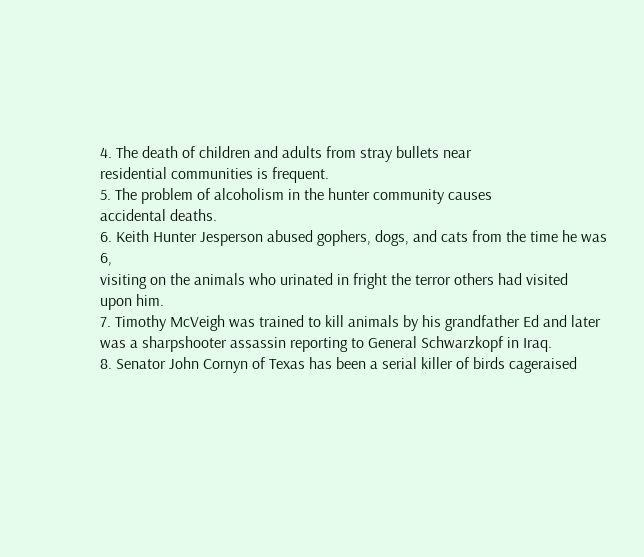4. The death of children and adults from stray bullets near
residential communities is frequent.
5. The problem of alcoholism in the hunter community causes
accidental deaths.
6. Keith Hunter Jesperson abused gophers, dogs, and cats from the time he was 6,
visiting on the animals who urinated in fright the terror others had visited
upon him.
7. Timothy McVeigh was trained to kill animals by his grandfather Ed and later was a sharpshooter assassin reporting to General Schwarzkopf in Iraq.
8. Senator John Cornyn of Texas has been a serial killer of birds cageraised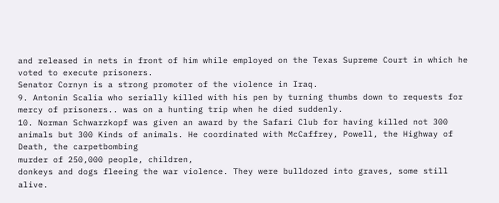and released in nets in front of him while employed on the Texas Supreme Court in which he voted to execute prisoners.
Senator Cornyn is a strong promoter of the violence in Iraq.
9. Antonin Scalia who serially killed with his pen by turning thumbs down to requests for mercy of prisoners.. was on a hunting trip when he died suddenly.
10. Norman Schwarzkopf was given an award by the Safari Club for having killed not 300 animals but 300 Kinds of animals. He coordinated with McCaffrey, Powell, the Highway of Death, the carpetbombing
murder of 250,000 people, children,
donkeys and dogs fleeing the war violence. They were bulldozed into graves, some still alive.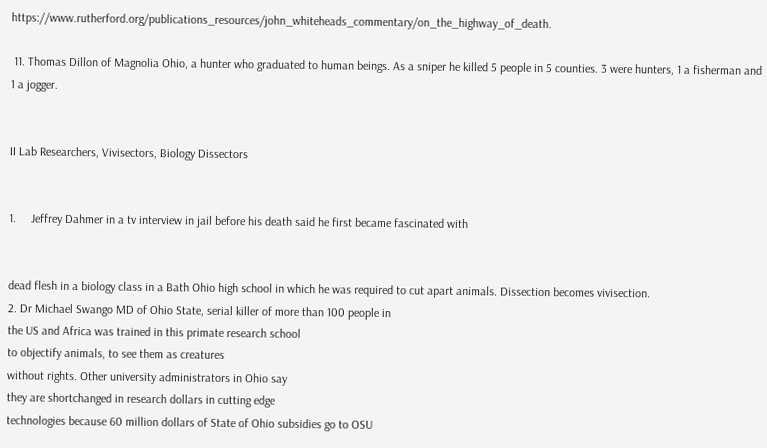https://www.rutherford.org/publications_resources/john_whiteheads_commentary/on_the_highway_of_death.

 11. Thomas Dillon of Magnolia Ohio, a hunter who graduated to human beings. As a sniper he killed 5 people in 5 counties. 3 were hunters, 1 a fisherman and 1 a jogger.


II Lab Researchers, Vivisectors, Biology Dissectors


1.     Jeffrey Dahmer in a tv interview in jail before his death said he first became fascinated with


dead flesh in a biology class in a Bath Ohio high school in which he was required to cut apart animals. Dissection becomes vivisection.
2. Dr Michael Swango MD of Ohio State, serial killer of more than 100 people in
the US and Africa was trained in this primate research school
to objectify animals, to see them as creatures
without rights. Other university administrators in Ohio say
they are shortchanged in research dollars in cutting edge
technologies because 60 million dollars of State of Ohio subsidies go to OSU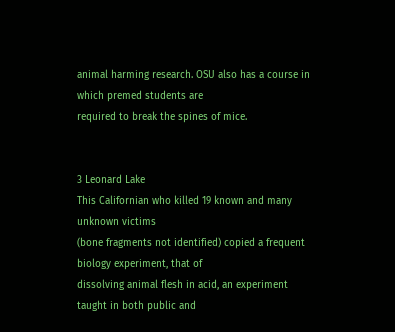animal harming research. OSU also has a course in which premed students are
required to break the spines of mice.


3 Leonard Lake
This Californian who killed 19 known and many unknown victims
(bone fragments not identified) copied a frequent biology experiment, that of
dissolving animal flesh in acid, an experiment taught in both public and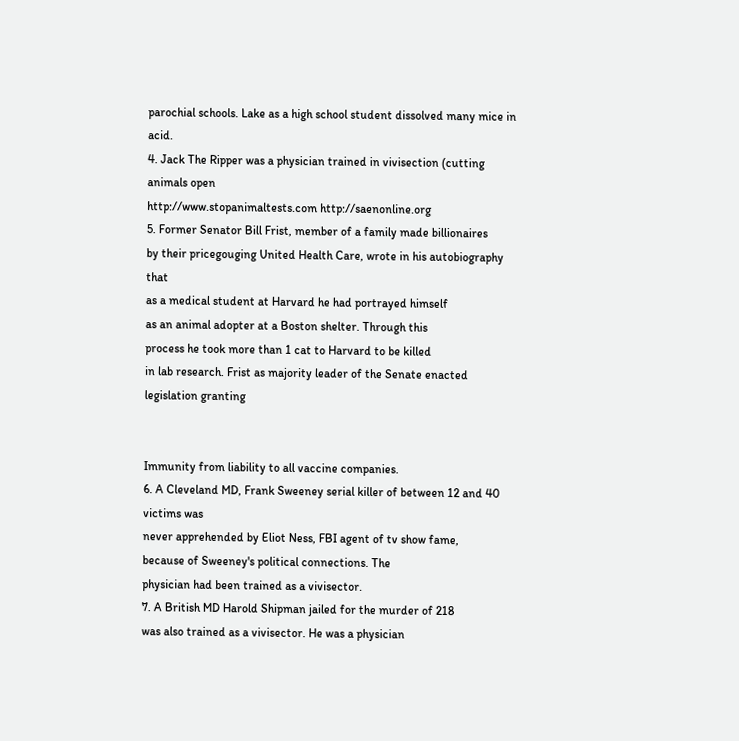parochial schools. Lake as a high school student dissolved many mice in acid.
4. Jack The Ripper was a physician trained in vivisection (cutting animals open
http://www.stopanimaltests.com http://saenonline.org
5. Former Senator Bill Frist, member of a family made billionaires
by their pricegouging United Health Care, wrote in his autobiography that
as a medical student at Harvard he had portrayed himself
as an animal adopter at a Boston shelter. Through this
process he took more than 1 cat to Harvard to be killed
in lab research. Frist as majority leader of the Senate enacted legislation granting


Immunity from liability to all vaccine companies.
6. A Cleveland MD, Frank Sweeney serial killer of between 12 and 40 victims was
never apprehended by Eliot Ness, FBI agent of tv show fame,
because of Sweeney's political connections. The
physician had been trained as a vivisector.
7. A British MD Harold Shipman jailed for the murder of 218
was also trained as a vivisector. He was a physician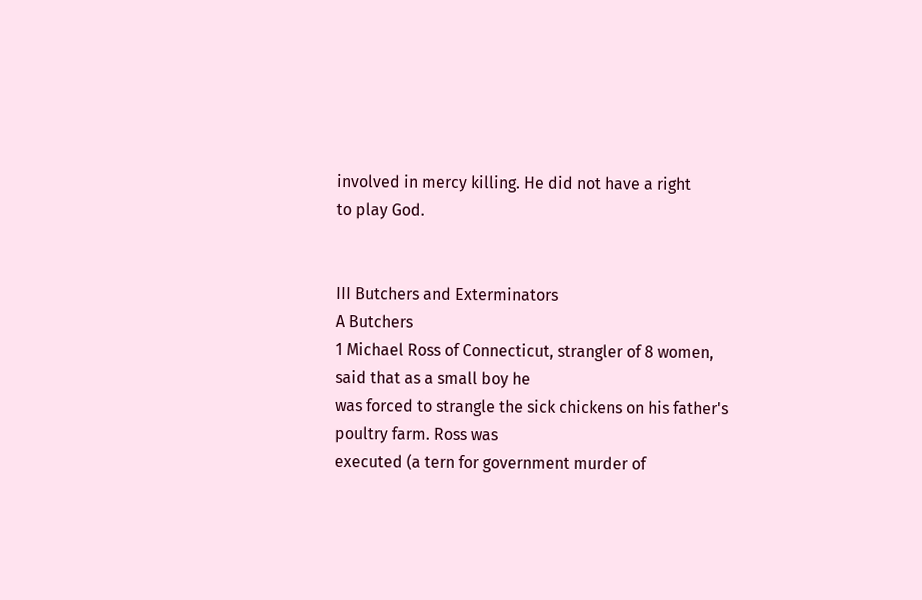involved in mercy killing. He did not have a right
to play God.


III Butchers and Exterminators
A Butchers
1 Michael Ross of Connecticut, strangler of 8 women, said that as a small boy he
was forced to strangle the sick chickens on his father's poultry farm. Ross was
executed (a tern for government murder of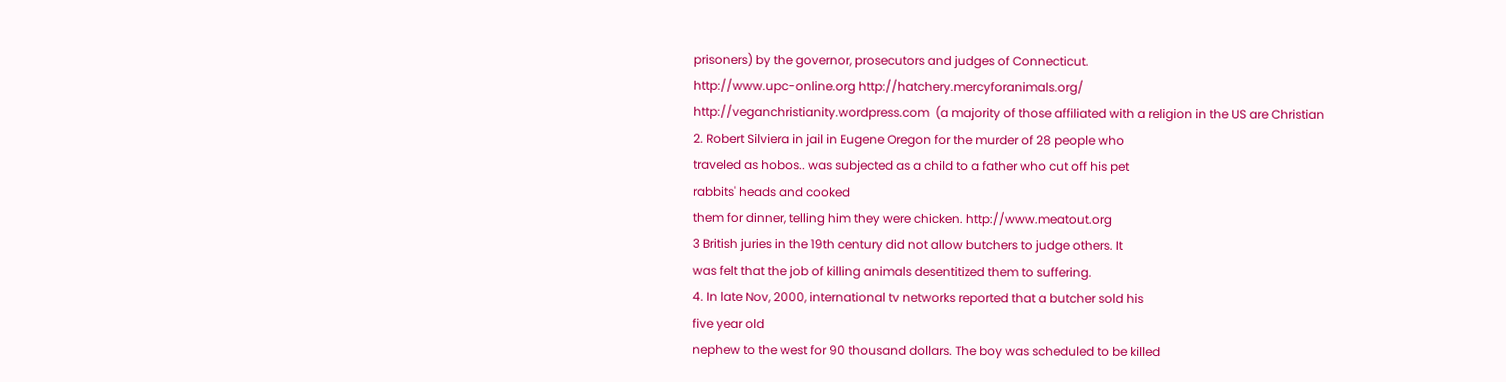prisoners) by the governor, prosecutors and judges of Connecticut.
http://www.upc-online.org http://hatchery.mercyforanimals.org/
http://veganchristianity.wordpress.com  (a majority of those affiliated with a religion in the US are Christian
2. Robert Silviera in jail in Eugene Oregon for the murder of 28 people who
traveled as hobos.. was subjected as a child to a father who cut off his pet
rabbits' heads and cooked
them for dinner, telling him they were chicken. http://www.meatout.org
3 British juries in the 19th century did not allow butchers to judge others. It
was felt that the job of killing animals desentitized them to suffering.
4. In late Nov, 2000, international tv networks reported that a butcher sold his
five year old
nephew to the west for 90 thousand dollars. The boy was scheduled to be killed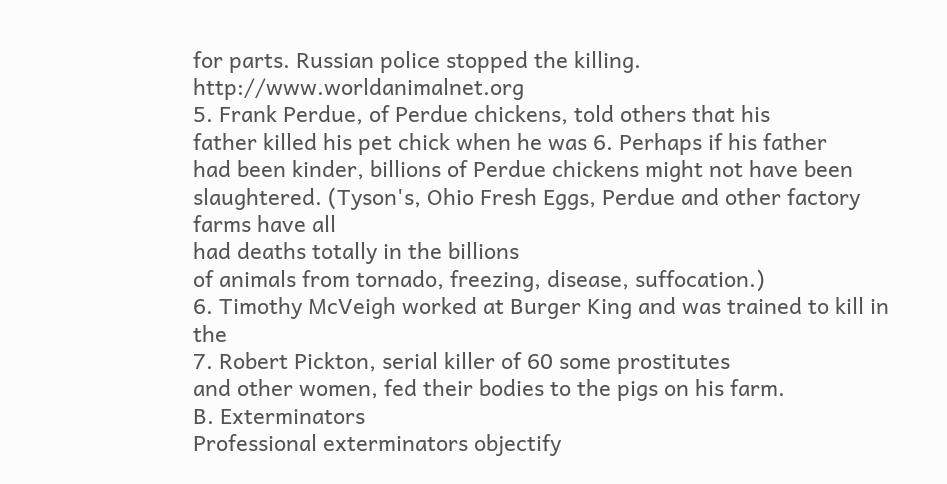for parts. Russian police stopped the killing. http://www.worldanimalnet.org
5. Frank Perdue, of Perdue chickens, told others that his
father killed his pet chick when he was 6. Perhaps if his father
had been kinder, billions of Perdue chickens might not have been
slaughtered. (Tyson's, Ohio Fresh Eggs, Perdue and other factory farms have all
had deaths totally in the billions
of animals from tornado, freezing, disease, suffocation.)
6. Timothy McVeigh worked at Burger King and was trained to kill in the
7. Robert Pickton, serial killer of 60 some prostitutes
and other women, fed their bodies to the pigs on his farm.
B. Exterminators
Professional exterminators objectify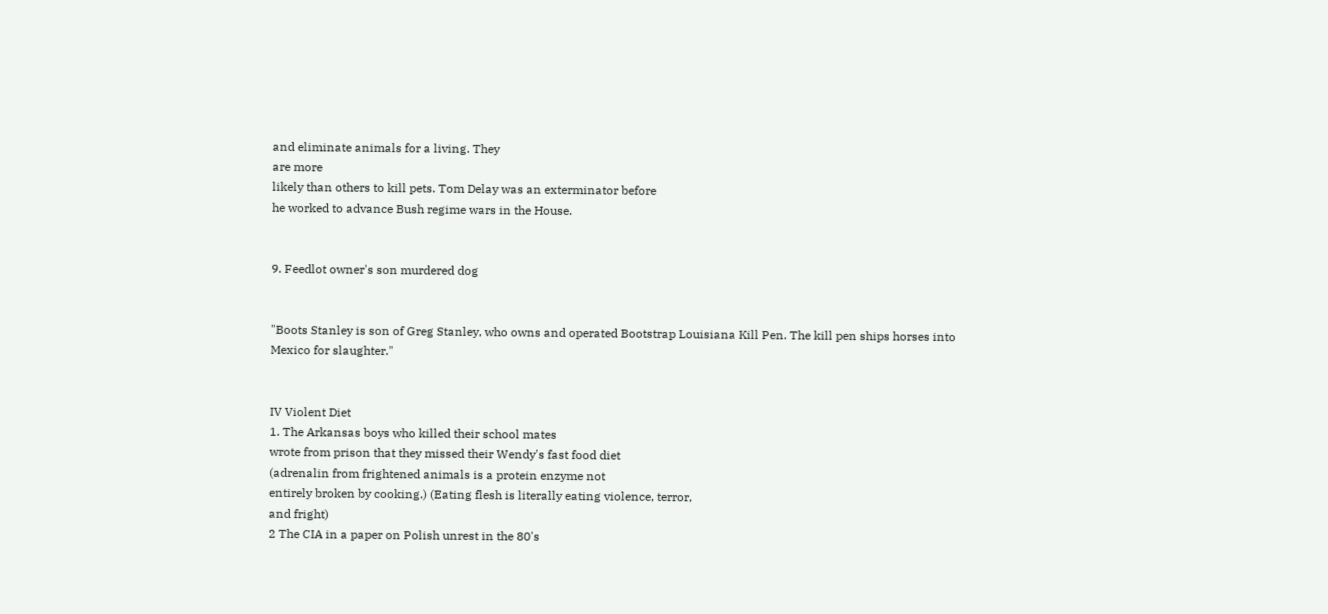and eliminate animals for a living. They
are more
likely than others to kill pets. Tom Delay was an exterminator before
he worked to advance Bush regime wars in the House.


9. Feedlot owner's son murdered dog


"Boots Stanley is son of Greg Stanley, who owns and operated Bootstrap Louisiana Kill Pen. The kill pen ships horses into Mexico for slaughter."


IV Violent Diet
1. The Arkansas boys who killed their school mates
wrote from prison that they missed their Wendy's fast food diet
(adrenalin from frightened animals is a protein enzyme not
entirely broken by cooking.) (Eating flesh is literally eating violence, terror,
and fright)
2 The CIA in a paper on Polish unrest in the 80's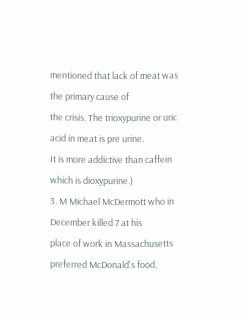mentioned that lack of meat was the primary cause of
the crisis. The trioxypurine or uric acid in meat is pre urine.
It is more addictive than caffein which is dioxypurine.)
3. M Michael McDermott who in December killed 7 at his
place of work in Massachusetts preferred McDonald's food,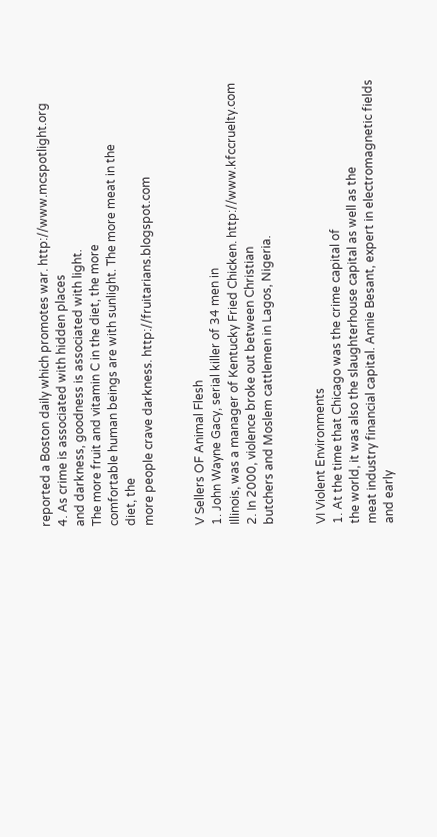reported a Boston daily which promotes war. http://www.mcspotlight.org
4. As crime is associated with hidden places
and darkness, goodness is associated with light.
The more fruit and vitamin C in the diet, the more
comfortable human beings are with sunlight. The more meat in the
diet, the
more people crave darkness. http://fruitarians.blogspot.com


V Sellers OF Animal Flesh
1. John Wayne Gacy, serial killer of 34 men in
Illinois, was a manager of Kentucky Fried Chicken. http://www.kfccruelty.com
2. In 2000, violence broke out between Christian
butchers and Moslem cattlemen in Lagos, Nigeria.


VI Violent Environments
1. At the time that Chicago was the crime capital of
the world, it was also the slaughterhouse capital as well as the
meat industry financial capital. Annie Besant, expert in electromagnetic fields
and early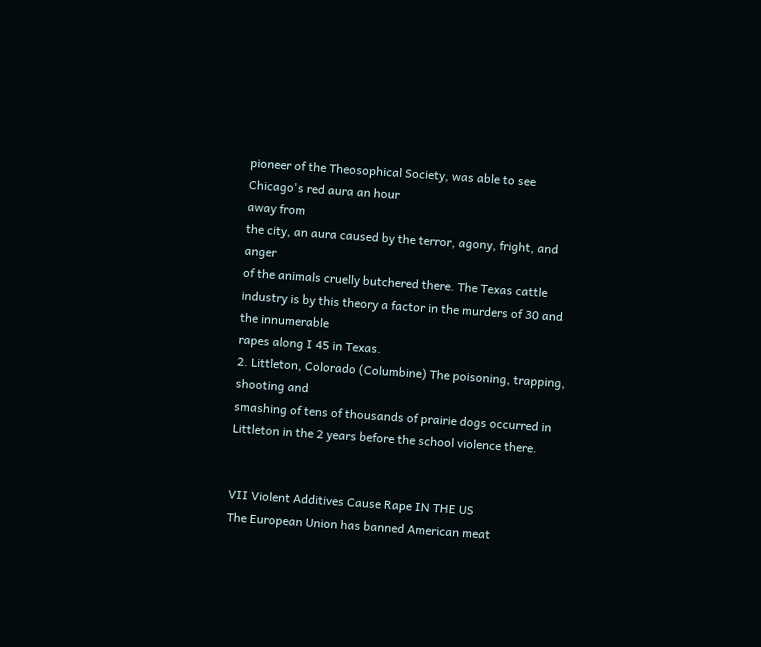pioneer of the Theosophical Society, was able to see Chicago's red aura an hour
away from
the city, an aura caused by the terror, agony, fright, and anger
of the animals cruelly butchered there. The Texas cattle
industry is by this theory a factor in the murders of 30 and
the innumerable
rapes along I 45 in Texas.
2. Littleton, Colorado (Columbine) The poisoning, trapping, shooting and
smashing of tens of thousands of prairie dogs occurred in
Littleton in the 2 years before the school violence there.


VII Violent Additives Cause Rape IN THE US
The European Union has banned American meat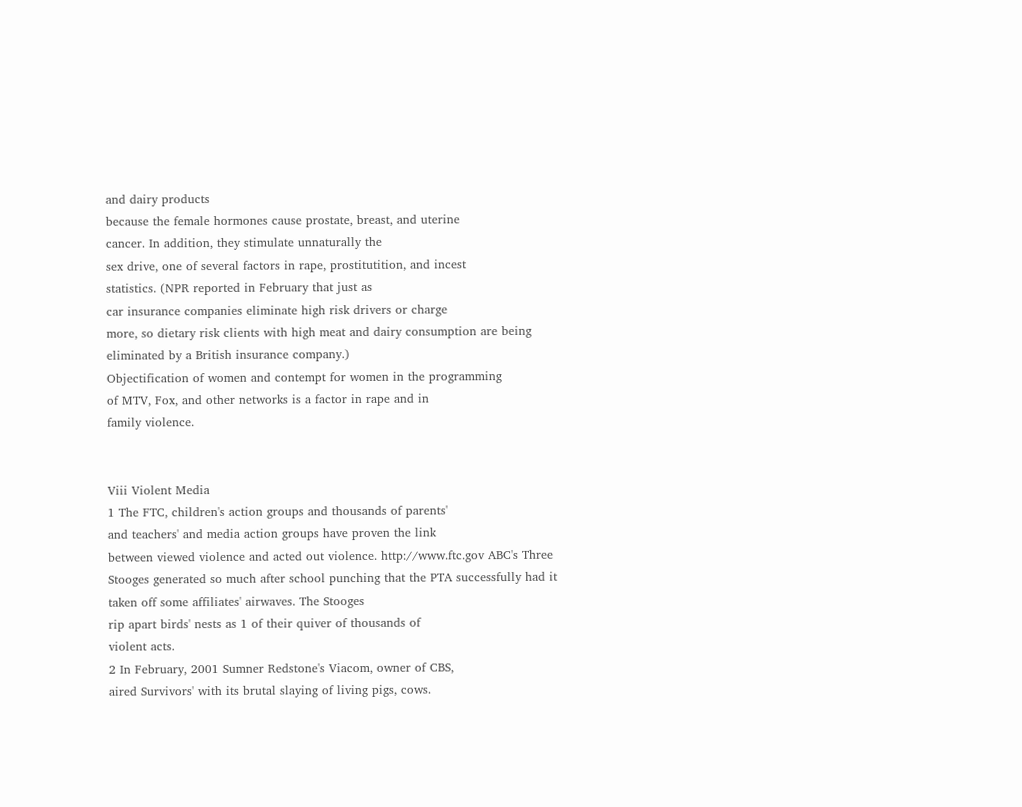and dairy products
because the female hormones cause prostate, breast, and uterine
cancer. In addition, they stimulate unnaturally the
sex drive, one of several factors in rape, prostitutition, and incest
statistics. (NPR reported in February that just as
car insurance companies eliminate high risk drivers or charge
more, so dietary risk clients with high meat and dairy consumption are being
eliminated by a British insurance company.)
Objectification of women and contempt for women in the programming
of MTV, Fox, and other networks is a factor in rape and in
family violence.


Viii Violent Media
1 The FTC, children's action groups and thousands of parents'
and teachers' and media action groups have proven the link
between viewed violence and acted out violence. http://www.ftc.gov ABC's Three
Stooges generated so much after school punching that the PTA successfully had it
taken off some affiliates' airwaves. The Stooges
rip apart birds' nests as 1 of their quiver of thousands of
violent acts.
2 In February, 2001 Sumner Redstone's Viacom, owner of CBS,
aired Survivors' with its brutal slaying of living pigs, cows.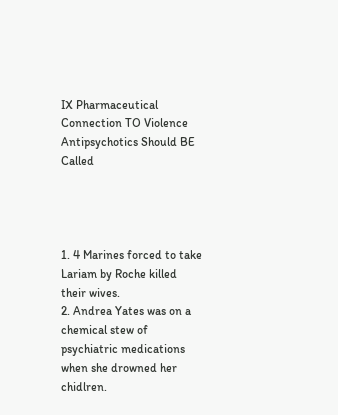IX Pharmaceutical Connection TO Violence Antipsychotics Should BE Called




1. 4 Marines forced to take Lariam by Roche killed their wives.
2. Andrea Yates was on a chemical stew of psychiatric medications
when she drowned her chidlren.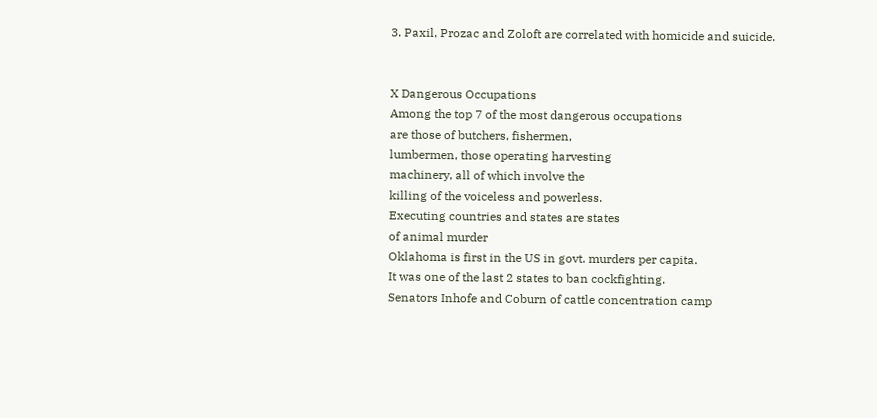3. Paxil, Prozac and Zoloft are correlated with homicide and suicide.


X Dangerous Occupations
Among the top 7 of the most dangerous occupations
are those of butchers, fishermen,
lumbermen, those operating harvesting
machinery, all of which involve the
killing of the voiceless and powerless.
Executing countries and states are states
of animal murder
Oklahoma is first in the US in govt. murders per capita.
It was one of the last 2 states to ban cockfighting.
Senators Inhofe and Coburn of cattle concentration camp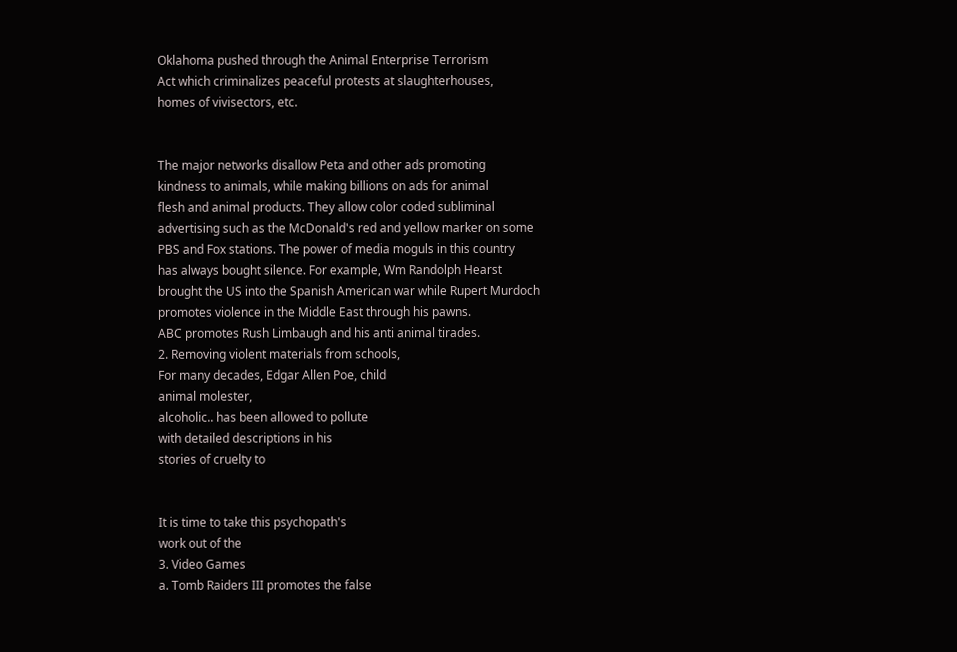Oklahoma pushed through the Animal Enterprise Terrorism
Act which criminalizes peaceful protests at slaughterhouses,
homes of vivisectors, etc.


The major networks disallow Peta and other ads promoting
kindness to animals, while making billions on ads for animal
flesh and animal products. They allow color coded subliminal
advertising such as the McDonald's red and yellow marker on some
PBS and Fox stations. The power of media moguls in this country
has always bought silence. For example, Wm Randolph Hearst
brought the US into the Spanish American war while Rupert Murdoch
promotes violence in the Middle East through his pawns.
ABC promotes Rush Limbaugh and his anti animal tirades.
2. Removing violent materials from schools,
For many decades, Edgar Allen Poe, child
animal molester,
alcoholic.. has been allowed to pollute
with detailed descriptions in his
stories of cruelty to


It is time to take this psychopath's
work out of the
3. Video Games
a. Tomb Raiders III promotes the false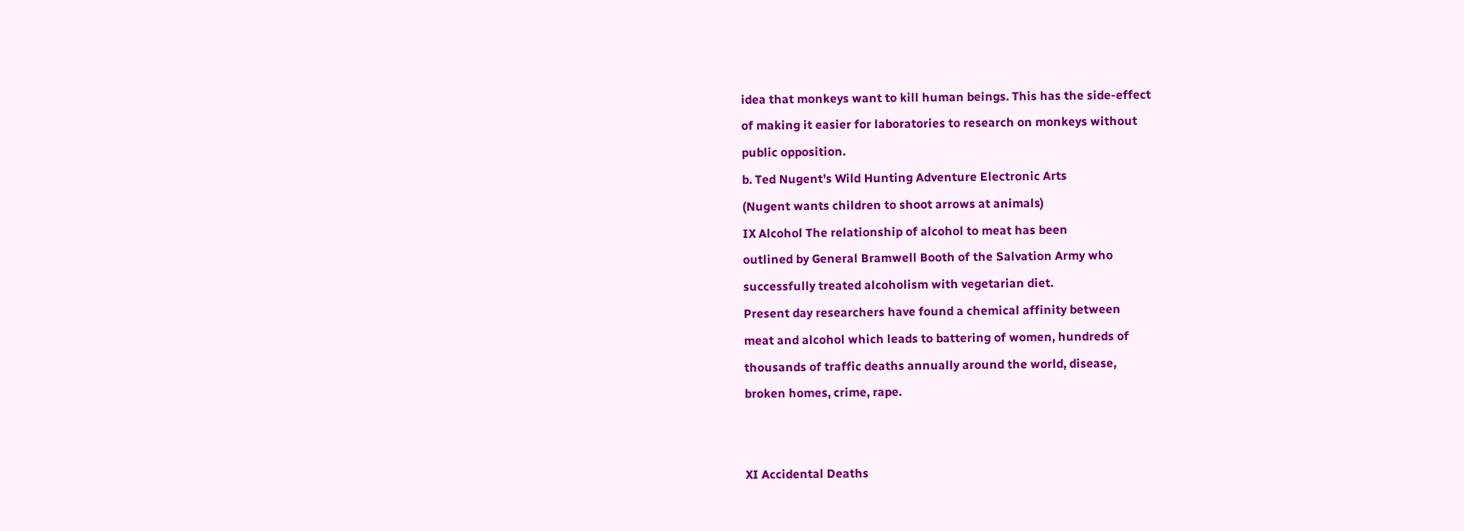idea that monkeys want to kill human beings. This has the side-effect
of making it easier for laboratories to research on monkeys without
public opposition.
b. Ted Nugent's Wild Hunting Adventure Electronic Arts
(Nugent wants children to shoot arrows at animals)
IX Alcohol The relationship of alcohol to meat has been
outlined by General Bramwell Booth of the Salvation Army who
successfully treated alcoholism with vegetarian diet.
Present day researchers have found a chemical affinity between
meat and alcohol which leads to battering of women, hundreds of
thousands of traffic deaths annually around the world, disease,
broken homes, crime, rape.


XI Accidental Deaths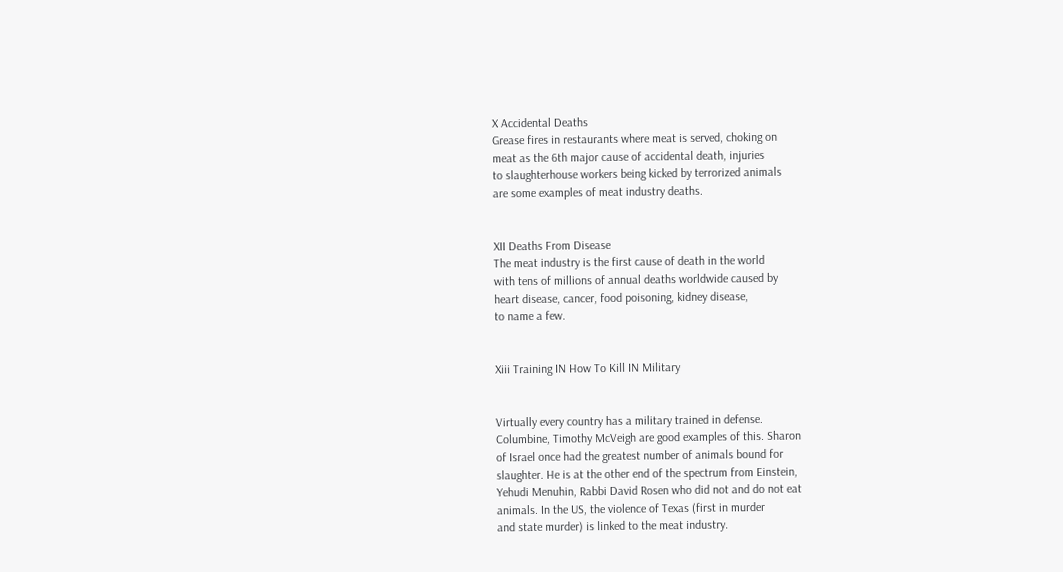X Accidental Deaths
Grease fires in restaurants where meat is served, choking on
meat as the 6th major cause of accidental death, injuries
to slaughterhouse workers being kicked by terrorized animals
are some examples of meat industry deaths.


XII Deaths From Disease
The meat industry is the first cause of death in the world
with tens of millions of annual deaths worldwide caused by
heart disease, cancer, food poisoning, kidney disease,
to name a few.


Xiii Training IN How To Kill IN Military


Virtually every country has a military trained in defense.
Columbine, Timothy McVeigh are good examples of this. Sharon
of Israel once had the greatest number of animals bound for
slaughter. He is at the other end of the spectrum from Einstein,
Yehudi Menuhin, Rabbi David Rosen who did not and do not eat
animals. In the US, the violence of Texas (first in murder
and state murder) is linked to the meat industry.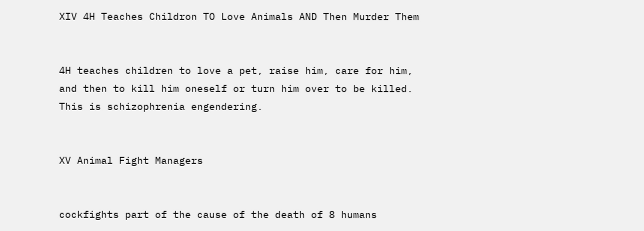XIV 4H Teaches Childron TO Love Animals AND Then Murder Them


4H teaches children to love a pet, raise him, care for him,
and then to kill him oneself or turn him over to be killed.
This is schizophrenia engendering.


XV Animal Fight Managers


cockfights part of the cause of the death of 8 humans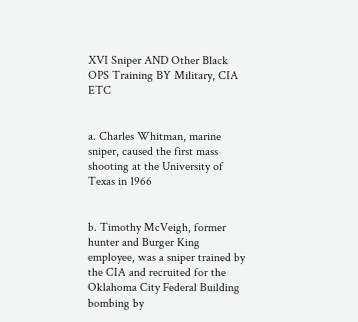XVI Sniper AND Other Black OPS Training BY Military, CIA ETC


a. Charles Whitman, marine sniper, caused the first mass shooting at the University of Texas in 1966


b. Timothy McVeigh, former hunter and Burger King employee, was a sniper trained by the CIA and recruited for the Oklahoma City Federal Building bombing by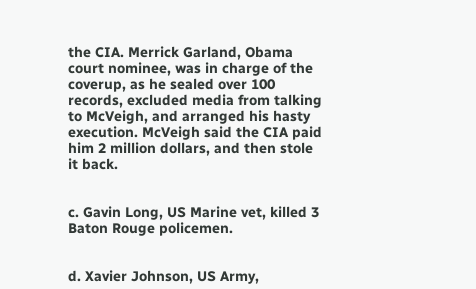the CIA. Merrick Garland, Obama court nominee, was in charge of the coverup, as he sealed over 100 records, excluded media from talking to McVeigh, and arranged his hasty execution. McVeigh said the CIA paid him 2 million dollars, and then stole it back.


c. Gavin Long, US Marine vet, killed 3 Baton Rouge policemen.


d. Xavier Johnson, US Army,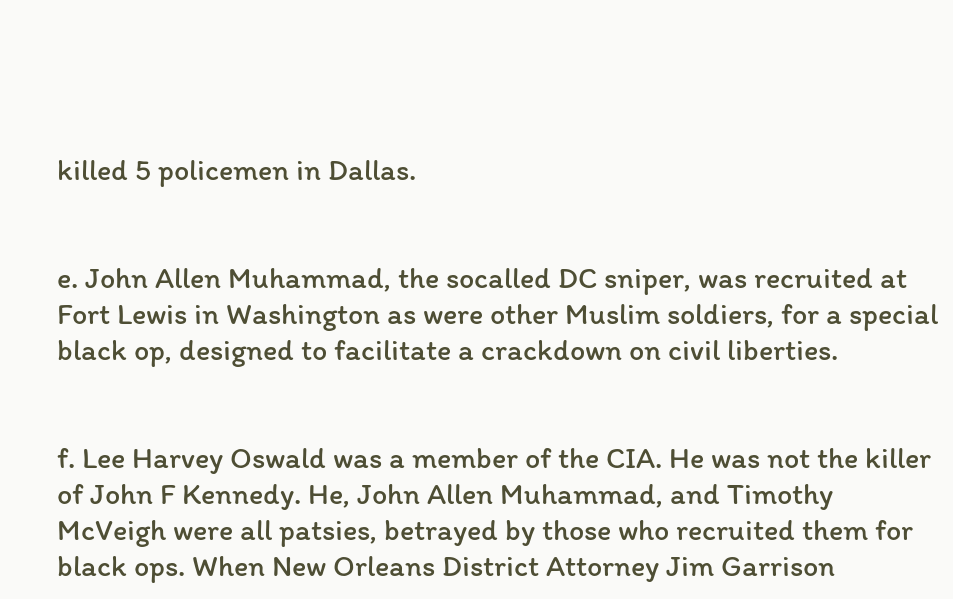killed 5 policemen in Dallas.


e. John Allen Muhammad, the socalled DC sniper, was recruited at Fort Lewis in Washington as were other Muslim soldiers, for a special black op, designed to facilitate a crackdown on civil liberties.


f. Lee Harvey Oswald was a member of the CIA. He was not the killer of John F Kennedy. He, John Allen Muhammad, and Timothy McVeigh were all patsies, betrayed by those who recruited them for black ops. When New Orleans District Attorney Jim Garrison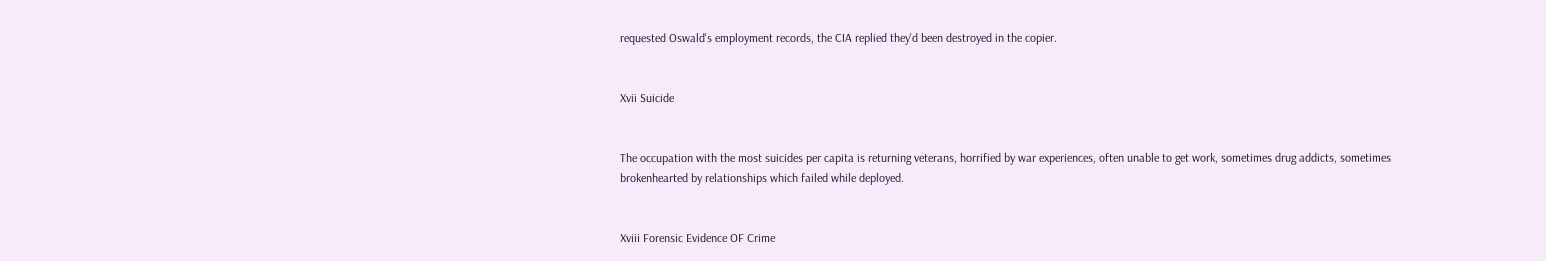requested Oswald's employment records, the CIA replied they'd been destroyed in the copier.


Xvii Suicide


The occupation with the most suicides per capita is returning veterans, horrified by war experiences, often unable to get work, sometimes drug addicts, sometimes brokenhearted by relationships which failed while deployed.


Xviii Forensic Evidence OF Crime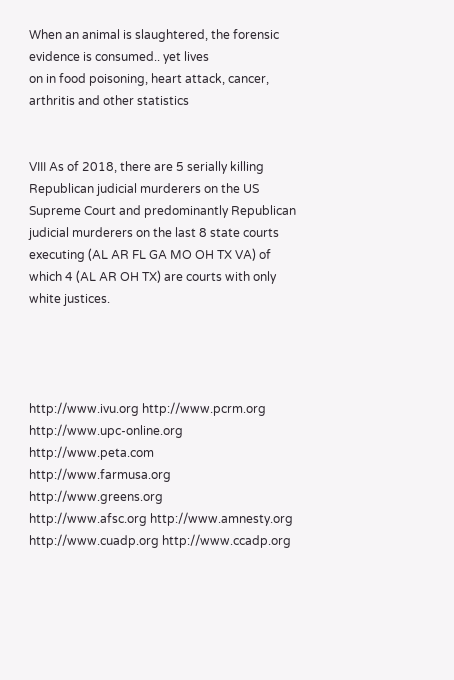When an animal is slaughtered, the forensic
evidence is consumed.. yet lives
on in food poisoning, heart attack, cancer,
arthritis and other statistics


VIII As of 2018, there are 5 serially killing Republican judicial murderers on the US Supreme Court and predominantly Republican judicial murderers on the last 8 state courts executing (AL AR FL GA MO OH TX VA) of which 4 (AL AR OH TX) are courts with only white justices.




http://www.ivu.org http://www.pcrm.org
http://www.upc-online.org http://www.peta.com
http://www.farmusa.org http://www.greens.org
http://www.afsc.org http://www.amnesty.org
http://www.cuadp.org http://www.ccadp.org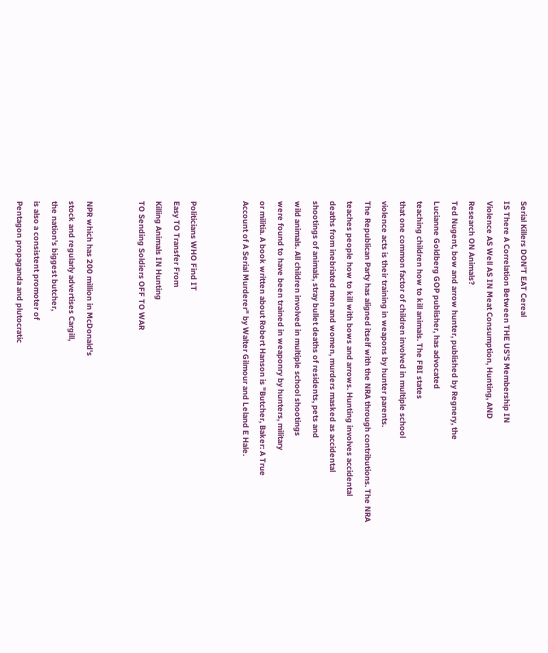Serial Killers DON'T EAT Cereal
IS There A Correlation Between THE US'S Membership IN
Violence AS Well AS IN Meat Consumption, Hunting, AND
Research ON Animals?
Ted Nugent, bow and arrow hunter, published by Regnery, the
Lucianne Goldberg GOP publisher, has advocated
teaching children how to kill animals. The FBI states
that one common factor of children involved in multiple school
violence acts is their training in weapons by hunter parents.
The Republican Party has aligned itself with the NRA through contributions. The NRA teaches people how to kill with bows and arrows. Hunting involves accidental
deaths from inebriated men and women, murders masked as accidental
shootings of animals, stray bullet deaths of residents, pets and
wild animals. All children involved in multiple school shootings
were found to have been trained in weaponry by hunters, military
or militia. A book written about Robert Hanson is "Butcher, Baker: A True
Account of A Serial Murderer" by Walter Gilmour and Leland E Hale.


Politicians WHO Find IT
Easy TO Transfer From
Killing Animals IN Hunting
TO Sending Soldiers OFF TO WAR


NPR which has 200 million in McDonald's
stock and regularly advertises Cargill,
the nation's biggest butcher,
is also a consistent promoter of
Pentagon propaganda and plutocratic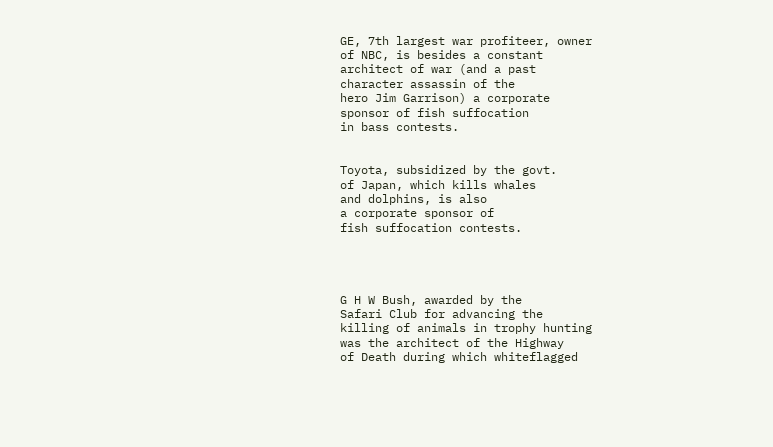GE, 7th largest war profiteer, owner
of NBC, is besides a constant
architect of war (and a past
character assassin of the
hero Jim Garrison) a corporate
sponsor of fish suffocation
in bass contests.


Toyota, subsidized by the govt.
of Japan, which kills whales
and dolphins, is also
a corporate sponsor of
fish suffocation contests.




G H W Bush, awarded by the
Safari Club for advancing the
killing of animals in trophy hunting
was the architect of the Highway
of Death during which whiteflagged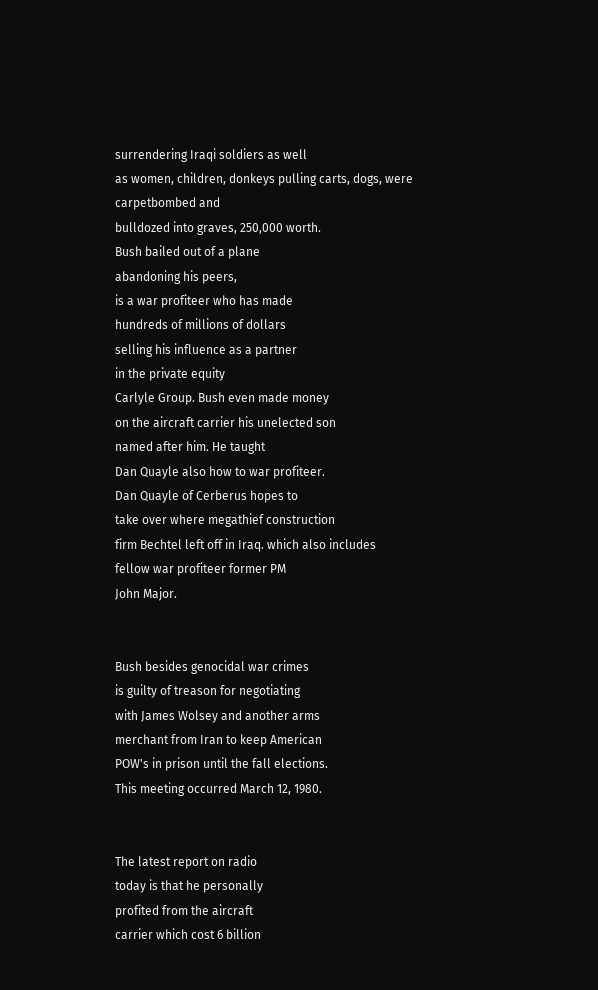surrendering Iraqi soldiers as well
as women, children, donkeys pulling carts, dogs, were carpetbombed and
bulldozed into graves, 250,000 worth.
Bush bailed out of a plane
abandoning his peers,
is a war profiteer who has made
hundreds of millions of dollars
selling his influence as a partner
in the private equity
Carlyle Group. Bush even made money
on the aircraft carrier his unelected son
named after him. He taught
Dan Quayle also how to war profiteer.
Dan Quayle of Cerberus hopes to
take over where megathief construction
firm Bechtel left off in Iraq. which also includes
fellow war profiteer former PM
John Major.


Bush besides genocidal war crimes
is guilty of treason for negotiating
with James Wolsey and another arms
merchant from Iran to keep American
POW's in prison until the fall elections.
This meeting occurred March 12, 1980.


The latest report on radio
today is that he personally
profited from the aircraft
carrier which cost 6 billion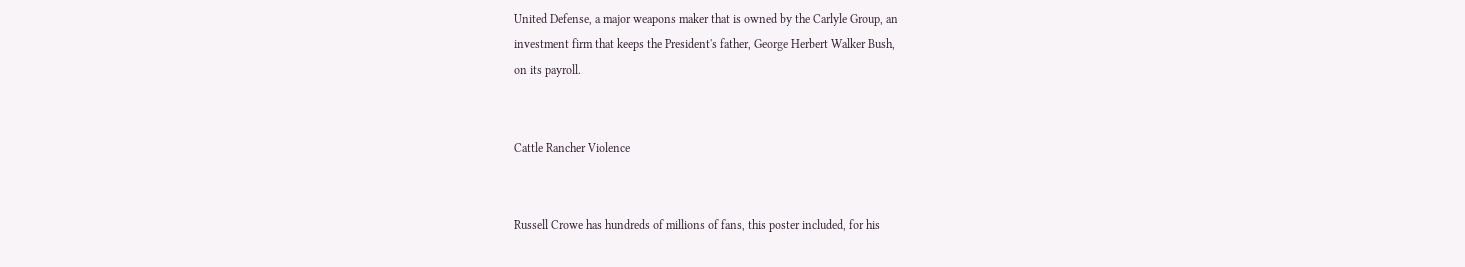United Defense, a major weapons maker that is owned by the Carlyle Group, an
investment firm that keeps the President's father, George Herbert Walker Bush,
on its payroll.


Cattle Rancher Violence


Russell Crowe has hundreds of millions of fans, this poster included, for his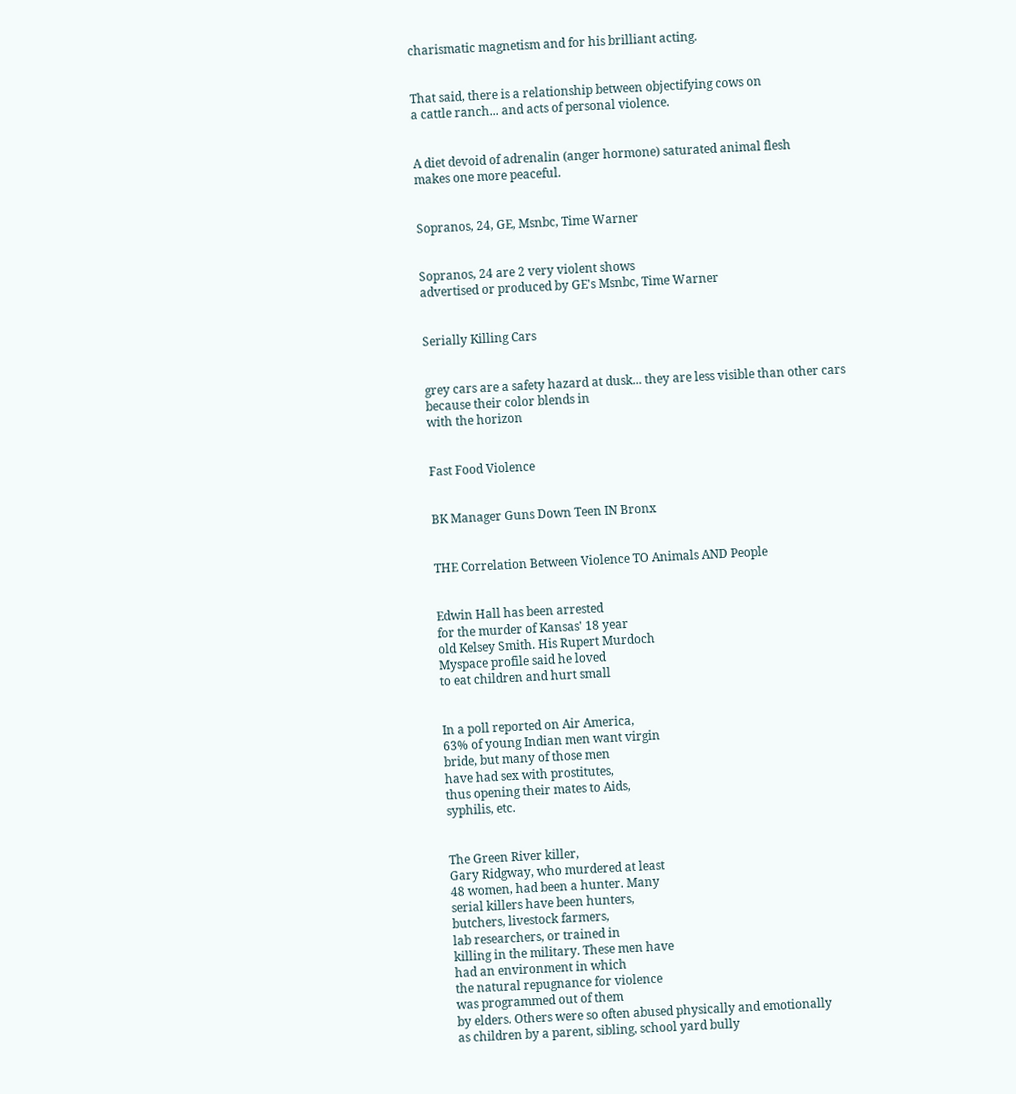charismatic magnetism and for his brilliant acting.


That said, there is a relationship between objectifying cows on
a cattle ranch... and acts of personal violence.


A diet devoid of adrenalin (anger hormone) saturated animal flesh
makes one more peaceful.


Sopranos, 24, GE, Msnbc, Time Warner


Sopranos, 24 are 2 very violent shows
advertised or produced by GE's Msnbc, Time Warner


Serially Killing Cars


grey cars are a safety hazard at dusk... they are less visible than other cars
because their color blends in
with the horizon


Fast Food Violence


BK Manager Guns Down Teen IN Bronx


THE Correlation Between Violence TO Animals AND People


Edwin Hall has been arrested
for the murder of Kansas' 18 year
old Kelsey Smith. His Rupert Murdoch
Myspace profile said he loved
to eat children and hurt small


In a poll reported on Air America,
63% of young Indian men want virgin
bride, but many of those men
have had sex with prostitutes,
thus opening their mates to Aids,
syphilis, etc.


The Green River killer,
Gary Ridgway, who murdered at least
48 women, had been a hunter. Many
serial killers have been hunters,
butchers, livestock farmers,
lab researchers, or trained in
killing in the military. These men have
had an environment in which
the natural repugnance for violence
was programmed out of them
by elders. Others were so often abused physically and emotionally
as children by a parent, sibling, school yard bully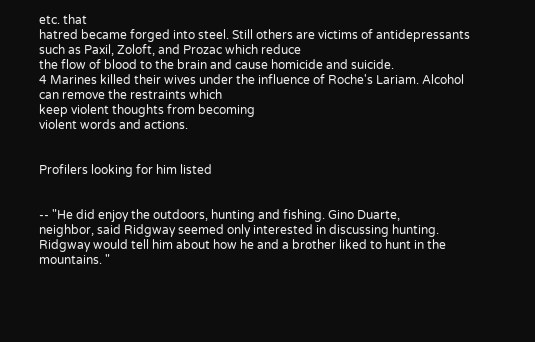etc. that
hatred became forged into steel. Still others are victims of antidepressants
such as Paxil, Zoloft, and Prozac which reduce
the flow of blood to the brain and cause homicide and suicide.
4 Marines killed their wives under the influence of Roche's Lariam. Alcohol
can remove the restraints which
keep violent thoughts from becoming
violent words and actions.


Profilers looking for him listed


-- "He did enjoy the outdoors, hunting and fishing. Gino Duarte,
neighbor, said Ridgway seemed only interested in discussing hunting.
Ridgway would tell him about how he and a brother liked to hunt in the
mountains. "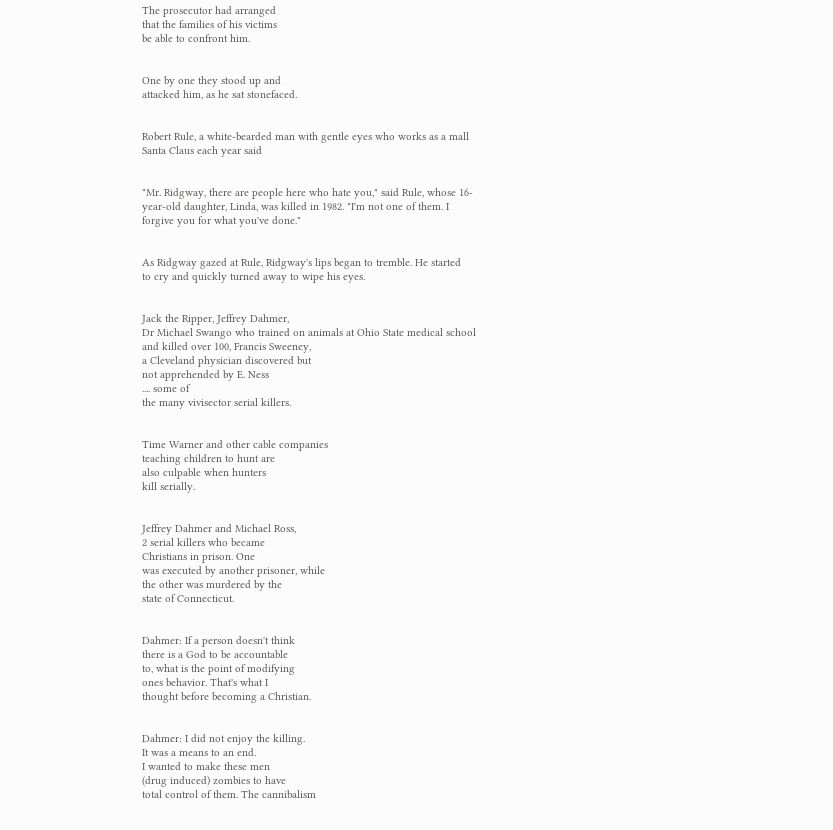The prosecutor had arranged
that the families of his victims
be able to confront him.


One by one they stood up and
attacked him, as he sat stonefaced.


Robert Rule, a white-bearded man with gentle eyes who works as a mall
Santa Claus each year said


"Mr. Ridgway, there are people here who hate you," said Rule, whose 16-
year-old daughter, Linda, was killed in 1982. "I'm not one of them. I
forgive you for what you've done."


As Ridgway gazed at Rule, Ridgway's lips began to tremble. He started
to cry and quickly turned away to wipe his eyes.


Jack the Ripper, Jeffrey Dahmer,
Dr Michael Swango who trained on animals at Ohio State medical school
and killed over 100, Francis Sweeney,
a Cleveland physician discovered but
not apprehended by E. Ness
.... some of
the many vivisector serial killers.


Time Warner and other cable companies
teaching children to hunt are
also culpable when hunters
kill serially.


Jeffrey Dahmer and Michael Ross,
2 serial killers who became
Christians in prison. One
was executed by another prisoner, while
the other was murdered by the
state of Connecticut.


Dahmer: If a person doesn't think
there is a God to be accountable
to, what is the point of modifying
ones behavior. That's what I
thought before becoming a Christian.


Dahmer: I did not enjoy the killing.
It was a means to an end.
I wanted to make these men
(drug induced) zombies to have
total control of them. The cannibalism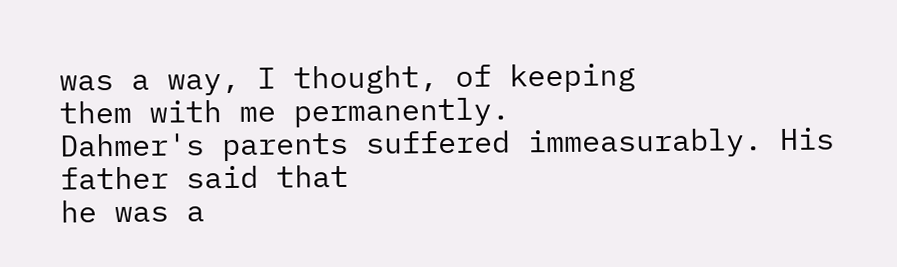was a way, I thought, of keeping
them with me permanently.
Dahmer's parents suffered immeasurably. His father said that
he was a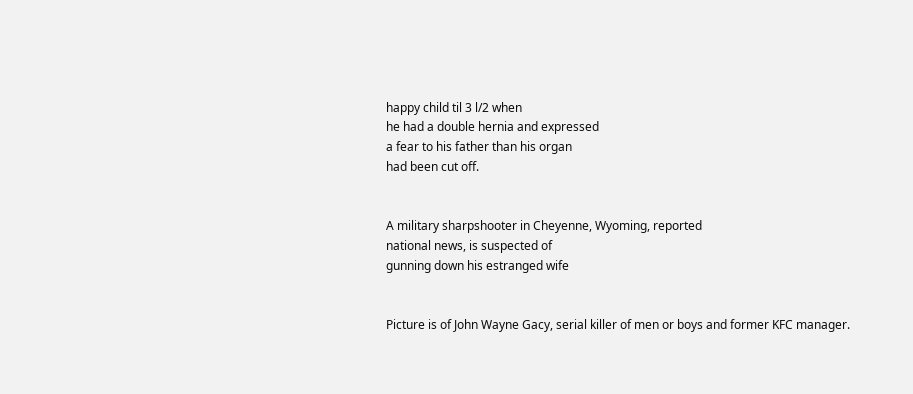happy child til 3 l/2 when
he had a double hernia and expressed
a fear to his father than his organ
had been cut off.


A military sharpshooter in Cheyenne, Wyoming, reported
national news, is suspected of
gunning down his estranged wife


Picture is of John Wayne Gacy, serial killer of men or boys and former KFC manager.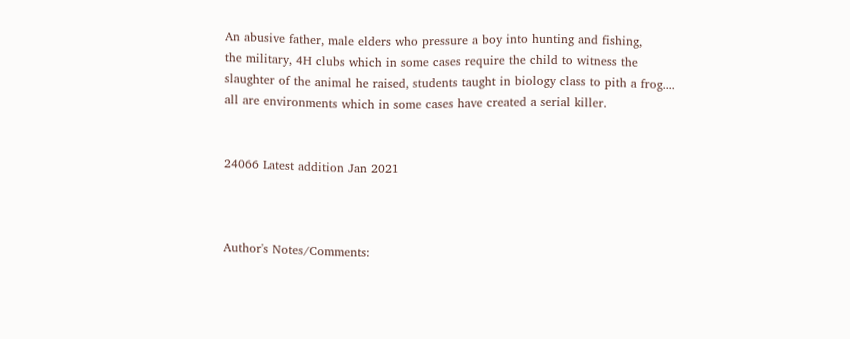An abusive father, male elders who pressure a boy into hunting and fishing,
the military, 4H clubs which in some cases require the child to witness the
slaughter of the animal he raised, students taught in biology class to pith a frog....
all are environments which in some cases have created a serial killer.


24066 Latest addition Jan 2021



Author's Notes/Comments: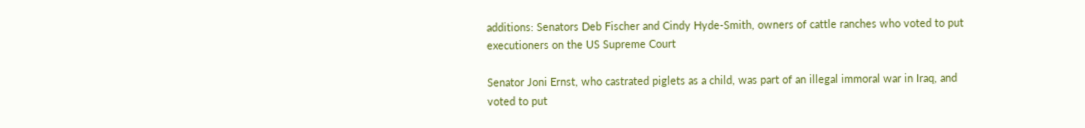additions: Senators Deb Fischer and Cindy Hyde-Smith, owners of cattle ranches who voted to put executioners on the US Supreme Court

Senator Joni Ernst, who castrated piglets as a child, was part of an illegal immoral war in Iraq, and voted to put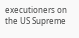executioners on the US Supreme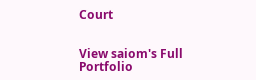Court


View saiom's Full Portfolio